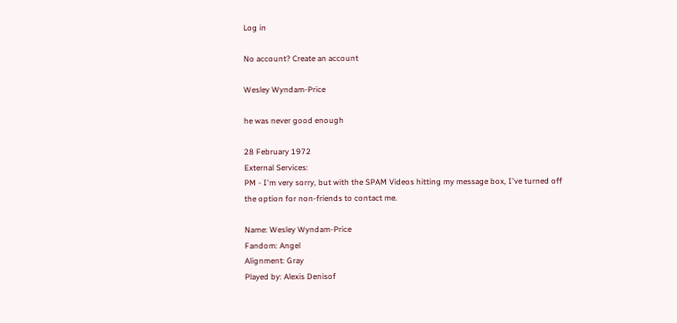Log in

No account? Create an account

Wesley Wyndam-Price

he was never good enough

28 February 1972
External Services:
PM - I'm very sorry, but with the SPAM Videos hitting my message box, I've turned off the option for non-friends to contact me.

Name: Wesley Wyndam-Price
Fandom: Angel
Alignment: Gray
Played by: Alexis Denisof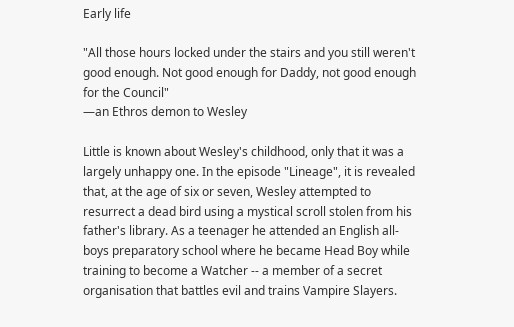Early life

"All those hours locked under the stairs and you still weren't good enough. Not good enough for Daddy, not good enough for the Council"
―an Ethros demon to Wesley

Little is known about Wesley's childhood, only that it was a largely unhappy one. In the episode "Lineage", it is revealed that, at the age of six or seven, Wesley attempted to resurrect a dead bird using a mystical scroll stolen from his father's library. As a teenager he attended an English all-boys preparatory school where he became Head Boy while training to become a Watcher -- a member of a secret organisation that battles evil and trains Vampire Slayers.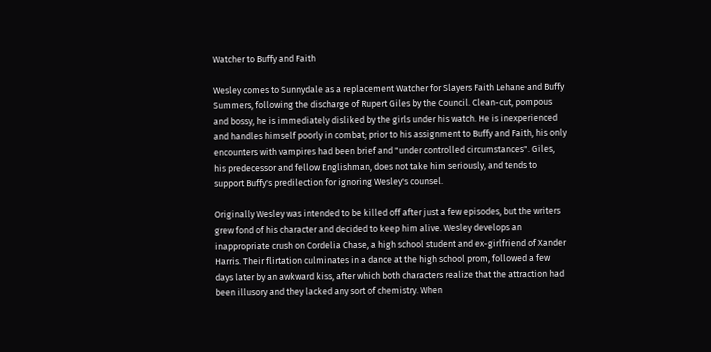Watcher to Buffy and Faith

Wesley comes to Sunnydale as a replacement Watcher for Slayers Faith Lehane and Buffy Summers, following the discharge of Rupert Giles by the Council. Clean-cut, pompous and bossy, he is immediately disliked by the girls under his watch. He is inexperienced and handles himself poorly in combat; prior to his assignment to Buffy and Faith, his only encounters with vampires had been brief and "under controlled circumstances". Giles, his predecessor and fellow Englishman, does not take him seriously, and tends to support Buffy's predilection for ignoring Wesley's counsel.

Originally Wesley was intended to be killed off after just a few episodes, but the writers grew fond of his character and decided to keep him alive. Wesley develops an inappropriate crush on Cordelia Chase, a high school student and ex-girlfriend of Xander Harris. Their flirtation culminates in a dance at the high school prom, followed a few days later by an awkward kiss, after which both characters realize that the attraction had been illusory and they lacked any sort of chemistry. When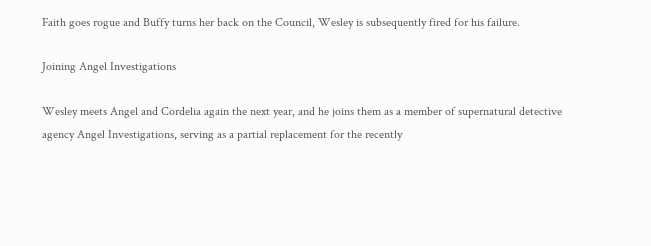Faith goes rogue and Buffy turns her back on the Council, Wesley is subsequently fired for his failure.

Joining Angel Investigations

Wesley meets Angel and Cordelia again the next year, and he joins them as a member of supernatural detective agency Angel Investigations, serving as a partial replacement for the recently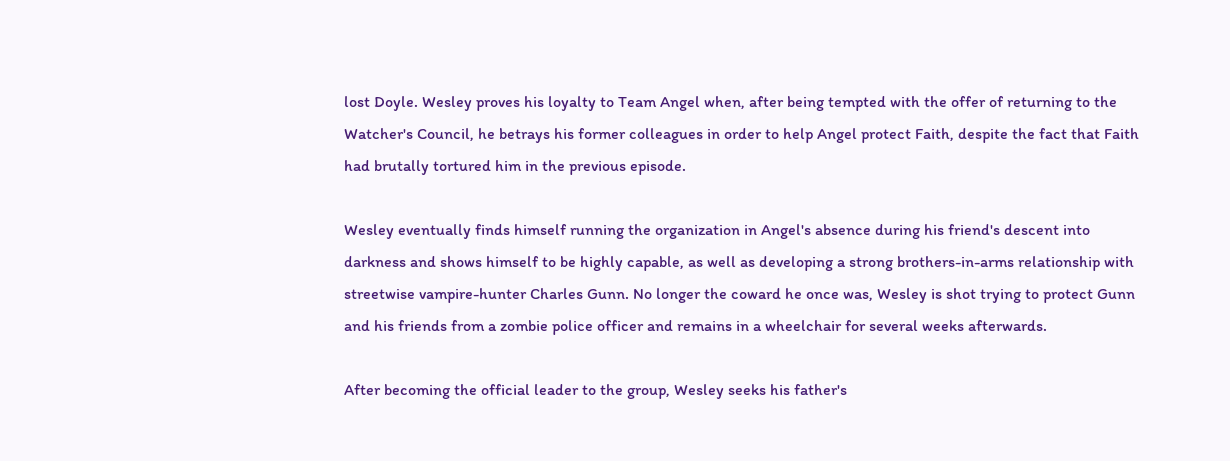lost Doyle. Wesley proves his loyalty to Team Angel when, after being tempted with the offer of returning to the Watcher's Council, he betrays his former colleagues in order to help Angel protect Faith, despite the fact that Faith had brutally tortured him in the previous episode.

Wesley eventually finds himself running the organization in Angel's absence during his friend's descent into darkness and shows himself to be highly capable, as well as developing a strong brothers-in-arms relationship with streetwise vampire-hunter Charles Gunn. No longer the coward he once was, Wesley is shot trying to protect Gunn and his friends from a zombie police officer and remains in a wheelchair for several weeks afterwards.

After becoming the official leader to the group, Wesley seeks his father's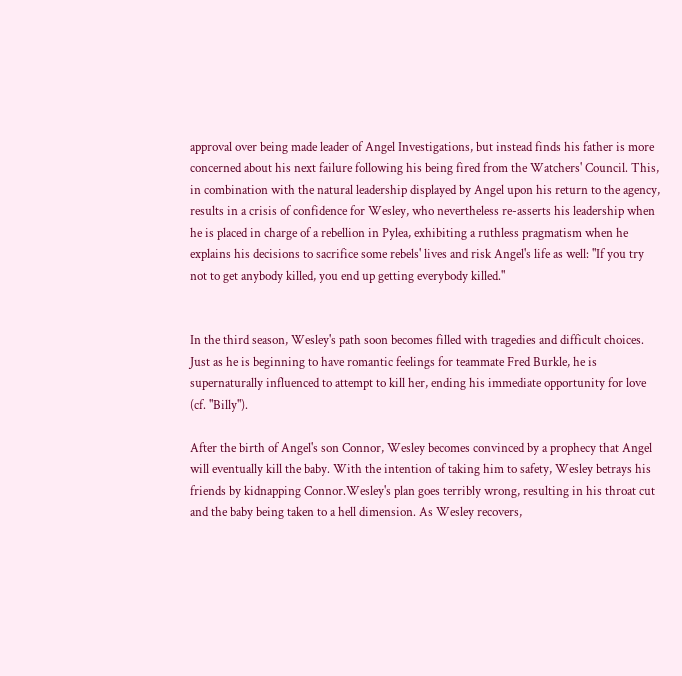approval over being made leader of Angel Investigations, but instead finds his father is more concerned about his next failure following his being fired from the Watchers' Council. This, in combination with the natural leadership displayed by Angel upon his return to the agency, results in a crisis of confidence for Wesley, who nevertheless re-asserts his leadership when he is placed in charge of a rebellion in Pylea, exhibiting a ruthless pragmatism when he explains his decisions to sacrifice some rebels' lives and risk Angel's life as well: "If you try not to get anybody killed, you end up getting everybody killed."


In the third season, Wesley's path soon becomes filled with tragedies and difficult choices. Just as he is beginning to have romantic feelings for teammate Fred Burkle, he is supernaturally influenced to attempt to kill her, ending his immediate opportunity for love (cf. "Billy").

After the birth of Angel's son Connor, Wesley becomes convinced by a prophecy that Angel will eventually kill the baby. With the intention of taking him to safety, Wesley betrays his friends by kidnapping Connor.Wesley's plan goes terribly wrong, resulting in his throat cut and the baby being taken to a hell dimension. As Wesley recovers,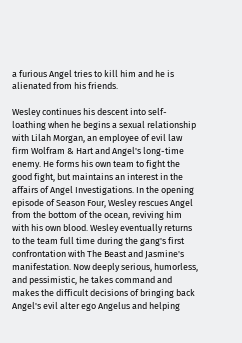a furious Angel tries to kill him and he is alienated from his friends.

Wesley continues his descent into self-loathing when he begins a sexual relationship with Lilah Morgan, an employee of evil law firm Wolfram & Hart and Angel's long-time enemy. He forms his own team to fight the good fight, but maintains an interest in the affairs of Angel Investigations. In the opening episode of Season Four, Wesley rescues Angel from the bottom of the ocean, reviving him with his own blood. Wesley eventually returns to the team full time during the gang's first confrontation with The Beast and Jasmine's manifestation. Now deeply serious, humorless, and pessimistic, he takes command and makes the difficult decisions of bringing back Angel's evil alter ego Angelus and helping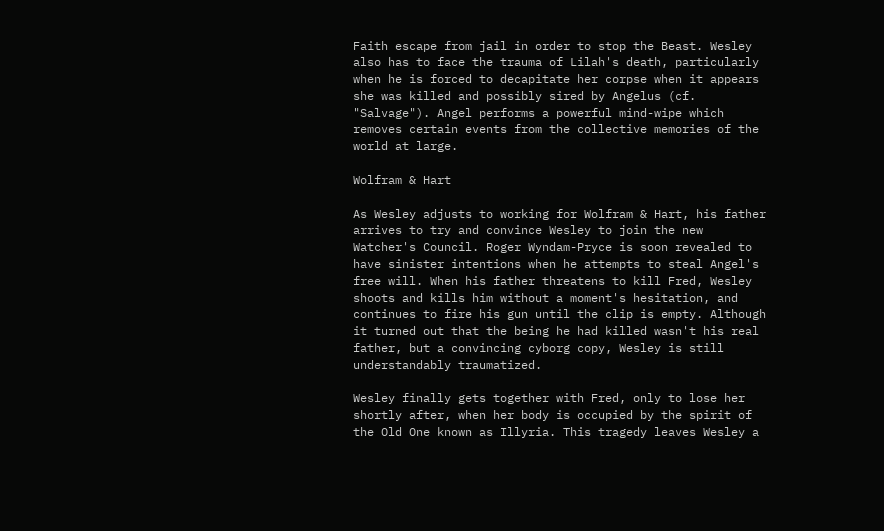Faith escape from jail in order to stop the Beast. Wesley also has to face the trauma of Lilah's death, particularly when he is forced to decapitate her corpse when it appears she was killed and possibly sired by Angelus (cf. "Salvage"). Angel performs a powerful mind-wipe which removes certain events from the collective memories of the world at large.

Wolfram & Hart

As Wesley adjusts to working for Wolfram & Hart, his father arrives to try and convince Wesley to join the new Watcher's Council. Roger Wyndam-Pryce is soon revealed to have sinister intentions when he attempts to steal Angel's free will. When his father threatens to kill Fred, Wesley shoots and kills him without a moment's hesitation, and continues to fire his gun until the clip is empty. Although it turned out that the being he had killed wasn't his real father, but a convincing cyborg copy, Wesley is still understandably traumatized.

Wesley finally gets together with Fred, only to lose her shortly after, when her body is occupied by the spirit of the Old One known as Illyria. This tragedy leaves Wesley a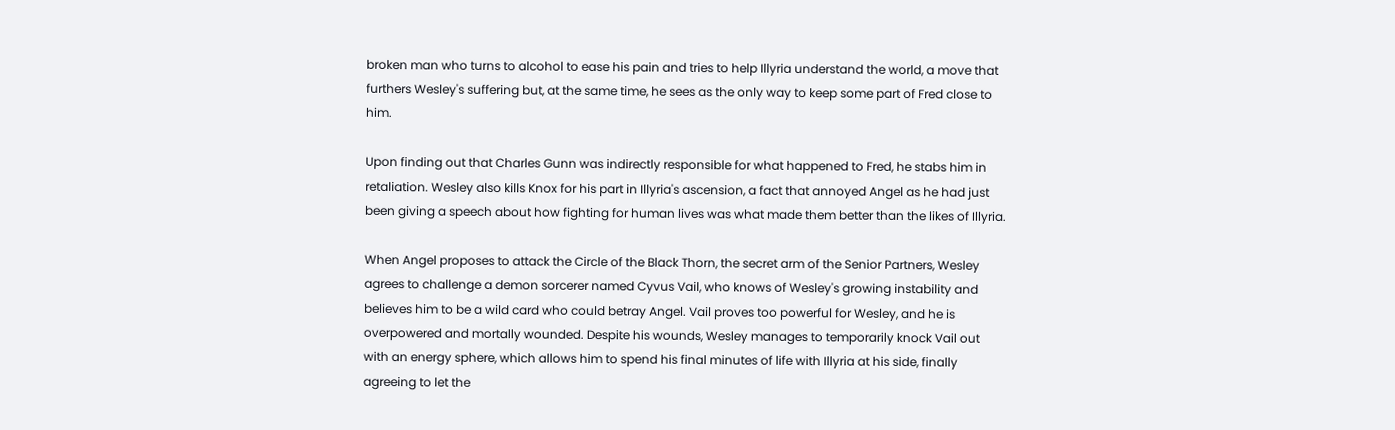broken man who turns to alcohol to ease his pain and tries to help Illyria understand the world, a move that furthers Wesley's suffering but, at the same time, he sees as the only way to keep some part of Fred close to him.

Upon finding out that Charles Gunn was indirectly responsible for what happened to Fred, he stabs him in retaliation. Wesley also kills Knox for his part in Illyria's ascension, a fact that annoyed Angel as he had just been giving a speech about how fighting for human lives was what made them better than the likes of Illyria.

When Angel proposes to attack the Circle of the Black Thorn, the secret arm of the Senior Partners, Wesley agrees to challenge a demon sorcerer named Cyvus Vail, who knows of Wesley's growing instability and believes him to be a wild card who could betray Angel. Vail proves too powerful for Wesley, and he is overpowered and mortally wounded. Despite his wounds, Wesley manages to temporarily knock Vail out with an energy sphere, which allows him to spend his final minutes of life with Illyria at his side, finally agreeing to let the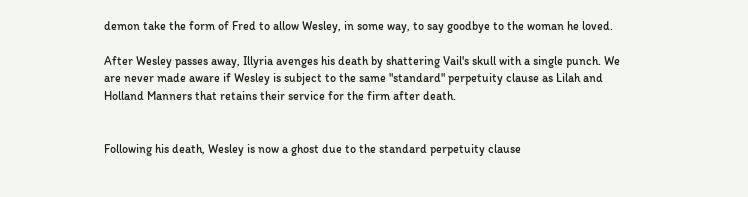demon take the form of Fred to allow Wesley, in some way, to say goodbye to the woman he loved.

After Wesley passes away, Illyria avenges his death by shattering Vail's skull with a single punch. We are never made aware if Wesley is subject to the same "standard" perpetuity clause as Lilah and Holland Manners that retains their service for the firm after death.


Following his death, Wesley is now a ghost due to the standard perpetuity clause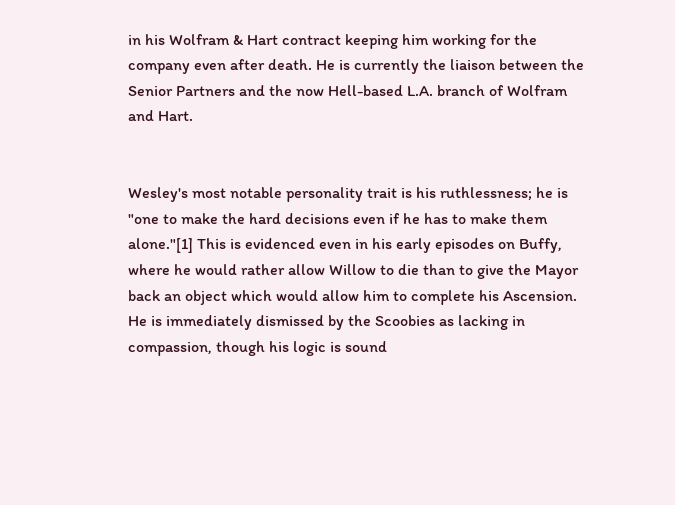in his Wolfram & Hart contract keeping him working for the company even after death. He is currently the liaison between the Senior Partners and the now Hell-based L.A. branch of Wolfram and Hart.


Wesley's most notable personality trait is his ruthlessness; he is "one to make the hard decisions even if he has to make them alone."[1] This is evidenced even in his early episodes on Buffy, where he would rather allow Willow to die than to give the Mayor back an object which would allow him to complete his Ascension. He is immediately dismissed by the Scoobies as lacking in compassion, though his logic is sound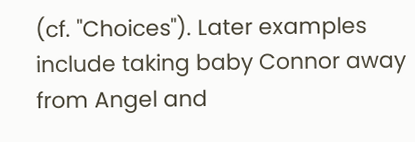(cf. "Choices"). Later examples include taking baby Connor away from Angel and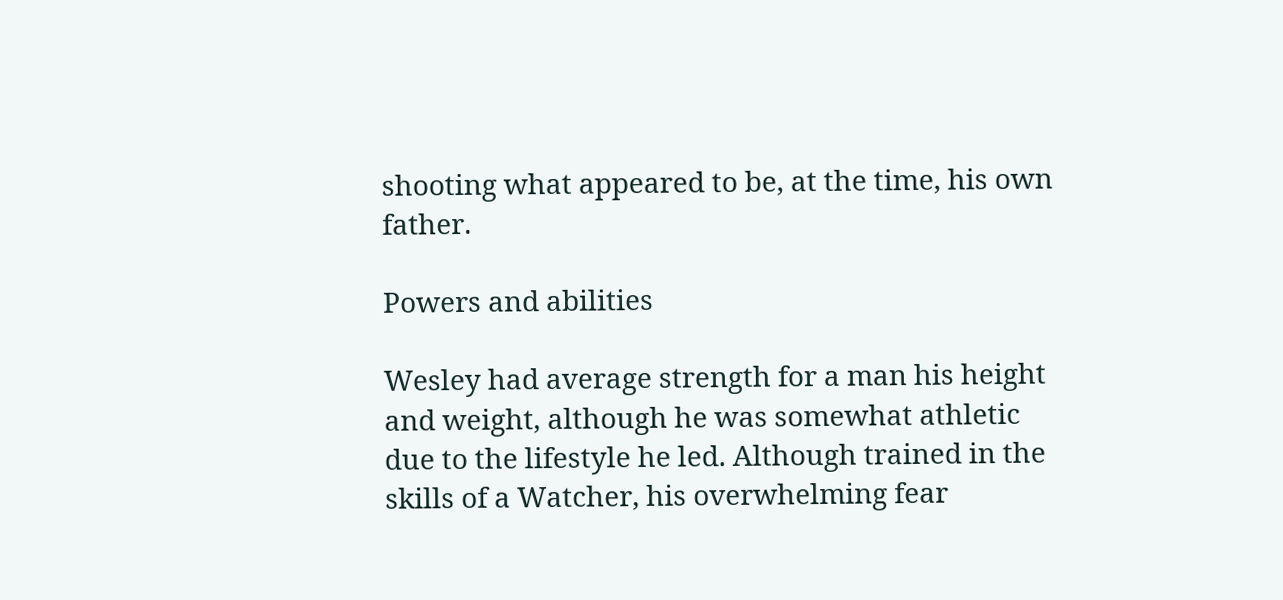shooting what appeared to be, at the time, his own father.

Powers and abilities

Wesley had average strength for a man his height and weight, although he was somewhat athletic due to the lifestyle he led. Although trained in the skills of a Watcher, his overwhelming fear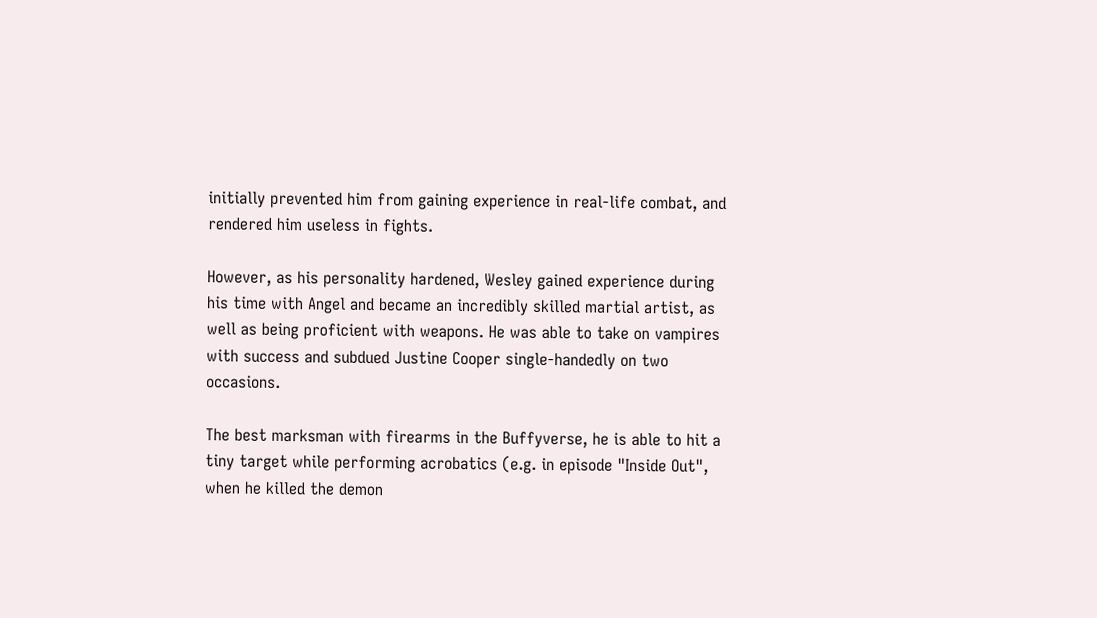initially prevented him from gaining experience in real-life combat, and rendered him useless in fights.

However, as his personality hardened, Wesley gained experience during his time with Angel and became an incredibly skilled martial artist, as well as being proficient with weapons. He was able to take on vampires with success and subdued Justine Cooper single-handedly on two occasions.

The best marksman with firearms in the Buffyverse, he is able to hit a tiny target while performing acrobatics (e.g. in episode "Inside Out", when he killed the demon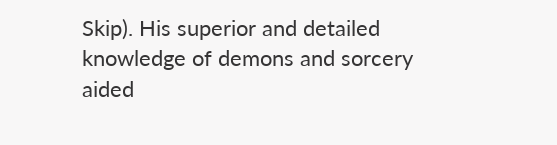Skip). His superior and detailed knowledge of demons and sorcery aided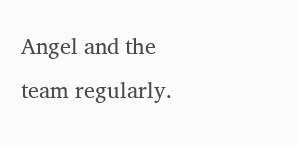Angel and the team regularly.